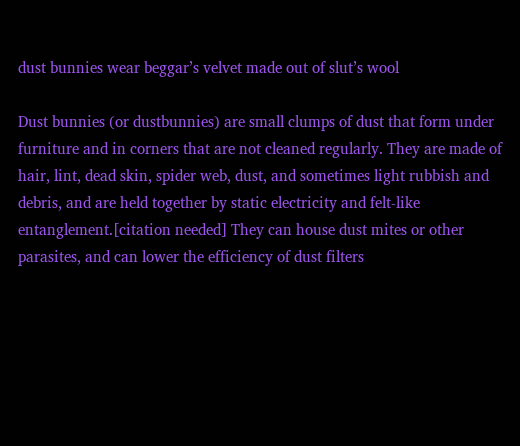dust bunnies wear beggar’s velvet made out of slut’s wool

Dust bunnies (or dustbunnies) are small clumps of dust that form under furniture and in corners that are not cleaned regularly. They are made of hair, lint, dead skin, spider web, dust, and sometimes light rubbish and debris, and are held together by static electricity and felt-like entanglement.[citation needed] They can house dust mites or other parasites, and can lower the efficiency of dust filters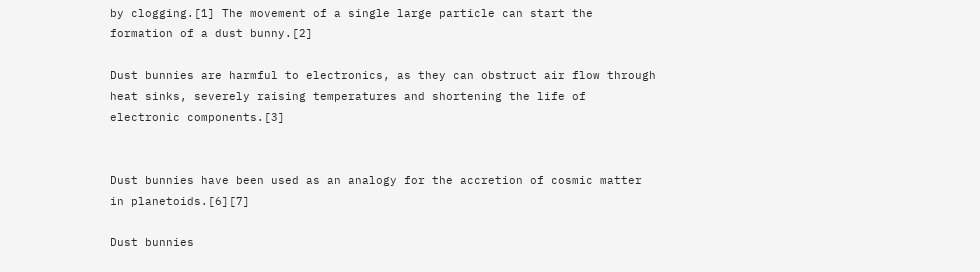by clogging.[1] The movement of a single large particle can start the formation of a dust bunny.[2]

Dust bunnies are harmful to electronics, as they can obstruct air flow through heat sinks, severely raising temperatures and shortening the life of electronic components.[3]


Dust bunnies have been used as an analogy for the accretion of cosmic matter in planetoids.[6][7]

Dust bunnies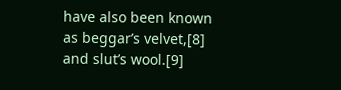have also been known as beggar’s velvet,[8] and slut’s wool.[9]